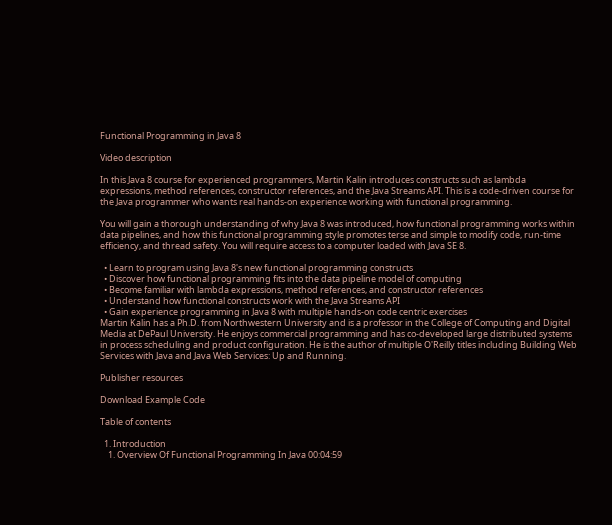Functional Programming in Java 8

Video description

In this Java 8 course for experienced programmers, Martin Kalin introduces constructs such as lambda expressions, method references, constructor references, and the Java Streams API. This is a code-driven course for the Java programmer who wants real hands-on experience working with functional programming.

You will gain a thorough understanding of why Java 8 was introduced, how functional programming works within data pipelines, and how this functional programming style promotes terse and simple to modify code, run-time efficiency, and thread safety. You will require access to a computer loaded with Java SE 8.

  • Learn to program using Java 8's new functional programming constructs
  • Discover how functional programming fits into the data pipeline model of computing
  • Become familiar with lambda expressions, method references, and constructor references
  • Understand how functional constructs work with the Java Streams API
  • Gain experience programming in Java 8 with multiple hands-on code centric exercises
Martin Kalin has a Ph.D. from Northwestern University and is a professor in the College of Computing and Digital Media at DePaul University. He enjoys commercial programming and has co-developed large distributed systems in process scheduling and product configuration. He is the author of multiple O'Reilly titles including Building Web Services with Java and Java Web Services: Up and Running.

Publisher resources

Download Example Code

Table of contents

  1. Introduction
    1. Overview Of Functional Programming In Java 00:04:59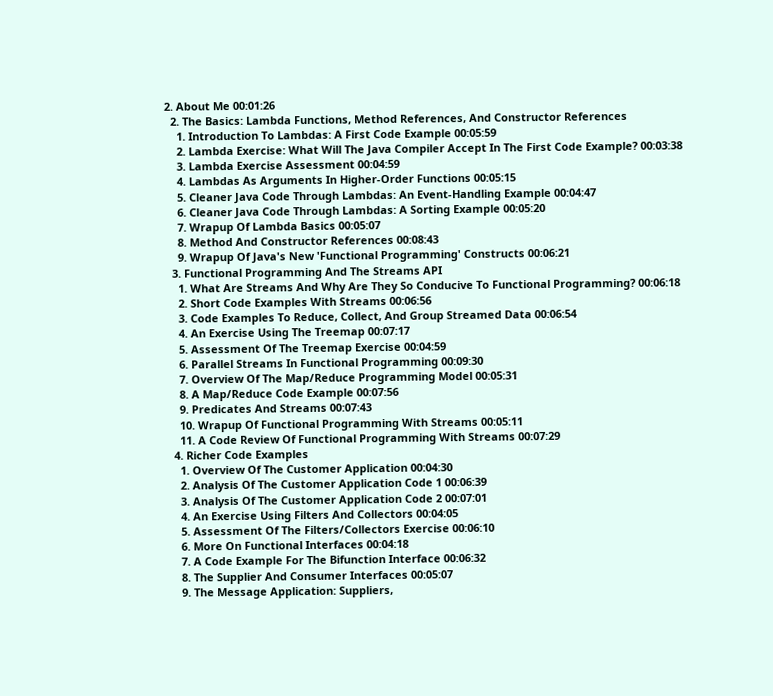2. About Me 00:01:26
  2. The Basics: Lambda Functions, Method References, And Constructor References
    1. Introduction To Lambdas: A First Code Example 00:05:59
    2. Lambda Exercise: What Will The Java Compiler Accept In The First Code Example? 00:03:38
    3. Lambda Exercise Assessment 00:04:59
    4. Lambdas As Arguments In Higher-Order Functions 00:05:15
    5. Cleaner Java Code Through Lambdas: An Event-Handling Example 00:04:47
    6. Cleaner Java Code Through Lambdas: A Sorting Example 00:05:20
    7. Wrapup Of Lambda Basics 00:05:07
    8. Method And Constructor References 00:08:43
    9. Wrapup Of Java's New 'Functional Programming' Constructs 00:06:21
  3. Functional Programming And The Streams API
    1. What Are Streams And Why Are They So Conducive To Functional Programming? 00:06:18
    2. Short Code Examples With Streams 00:06:56
    3. Code Examples To Reduce, Collect, And Group Streamed Data 00:06:54
    4. An Exercise Using The Treemap 00:07:17
    5. Assessment Of The Treemap Exercise 00:04:59
    6. Parallel Streams In Functional Programming 00:09:30
    7. Overview Of The Map/Reduce Programming Model 00:05:31
    8. A Map/Reduce Code Example 00:07:56
    9. Predicates And Streams 00:07:43
    10. Wrapup Of Functional Programming With Streams 00:05:11
    11. A Code Review Of Functional Programming With Streams 00:07:29
  4. Richer Code Examples
    1. Overview Of The Customer Application 00:04:30
    2. Analysis Of The Customer Application Code 1 00:06:39
    3. Analysis Of The Customer Application Code 2 00:07:01
    4. An Exercise Using Filters And Collectors 00:04:05
    5. Assessment Of The Filters/Collectors Exercise 00:06:10
    6. More On Functional Interfaces 00:04:18
    7. A Code Example For The Bifunction Interface 00:06:32
    8. The Supplier And Consumer Interfaces 00:05:07
    9. The Message Application: Suppliers,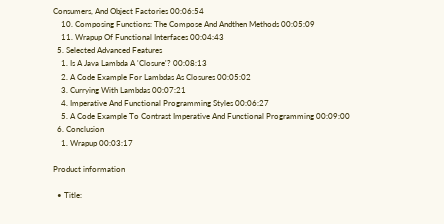Consumers, And Object Factories 00:06:54
    10. Composing Functions: The Compose And Andthen Methods 00:05:09
    11. Wrapup Of Functional Interfaces 00:04:43
  5. Selected Advanced Features
    1. Is A Java Lambda A 'Closure'? 00:08:13
    2. A Code Example For Lambdas As Closures 00:05:02
    3. Currying With Lambdas 00:07:21
    4. Imperative And Functional Programming Styles 00:06:27
    5. A Code Example To Contrast Imperative And Functional Programming 00:09:00
  6. Conclusion
    1. Wrapup 00:03:17

Product information

  • Title: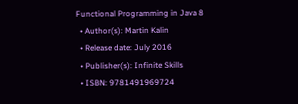Functional Programming in Java 8
  • Author(s): Martin Kalin
  • Release date: July 2016
  • Publisher(s): Infinite Skills
  • ISBN: 9781491969724